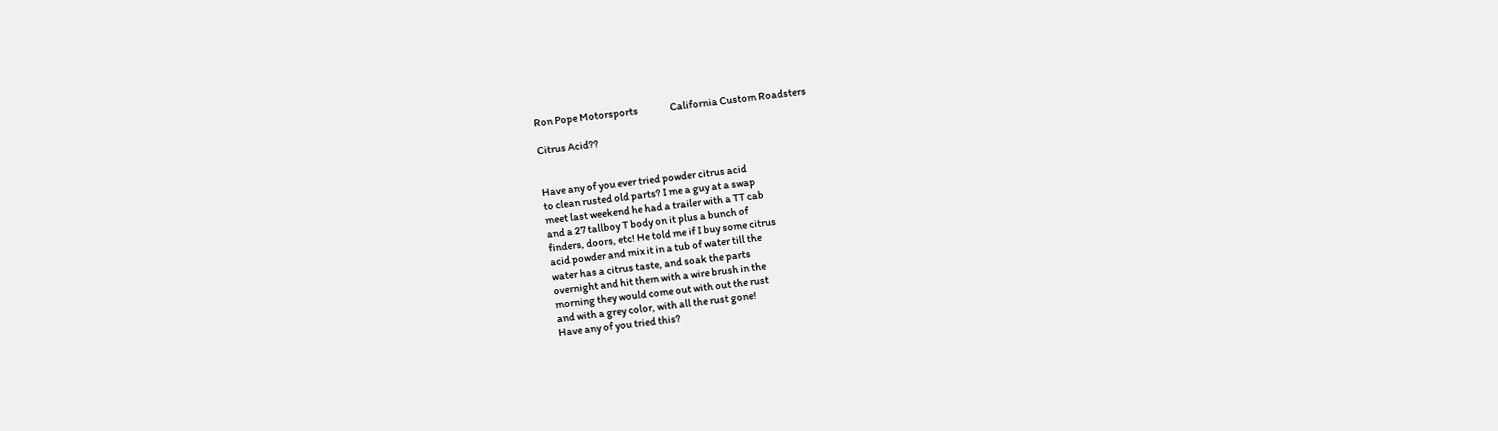Ron Pope Motorsports                California Custom Roadsters

Citrus Acid??


Have any of you ever tried powder citrus acid
to clean rusted old parts? I me a guy at a swap
meet last weekend he had a trailer with a TT cab
and a 27 tallboy T body on it plus a bunch of
finders, doors, etc! He told me if I buy some citrus
acid powder and mix it in a tub of water till the
water has a citrus taste, and soak the parts
overnight and hit them with a wire brush in the
morning they would come out with out the rust
and with a grey color, with all the rust gone!
Have any of you tried this?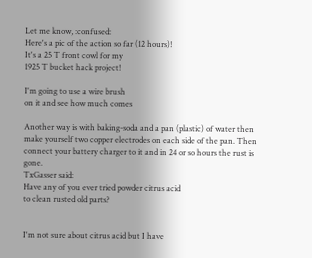Let me know, :confused:
Here's a pic of the action so far (12 hours)!
It's a 25 T front cowl for my
1925 T bucket hack project!

I'm going to use a wire brush
on it and see how much comes

Another way is with baking-soda and a pan (plastic) of water then make yourself two copper electrodes on each side of the pan. Then connect your battery charger to it and in 24 or so hours the rust is gone.
TxGasser said:
Have any of you ever tried powder citrus acid
to clean rusted old parts?


I'm not sure about citrus acid but I have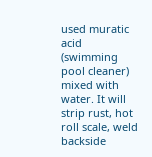used muratic acid (swimming pool cleaner) mixed with water. It will strip rust, hot roll scale, weld backside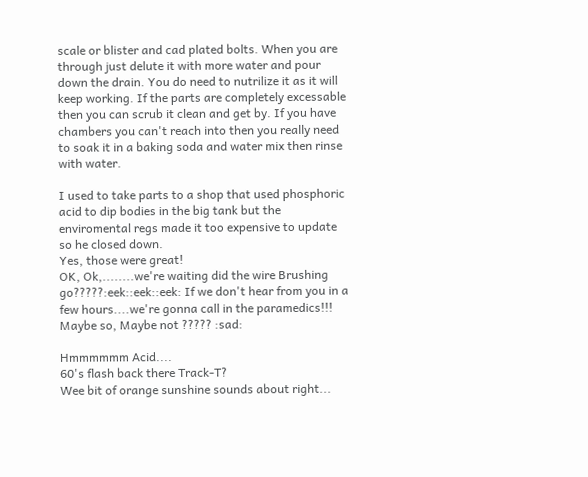scale or blister and cad plated bolts. When you are through just delute it with more water and pour down the drain. You do need to nutrilize it as it will keep working. If the parts are completely excessable then you can scrub it clean and get by. If you have chambers you can't reach into then you really need to soak it in a baking soda and water mix then rinse with water.

I used to take parts to a shop that used phosphoric acid to dip bodies in the big tank but the enviromental regs made it too expensive to update so he closed down.
Yes, those were great!
OK, Ok,........we're waiting did the wire Brushing go?????:eek::eek::eek: If we don't hear from you in a few hours....we're gonna call in the paramedics!!!
Maybe so, Maybe not ????? :sad:

Hmmmmmm Acid....
60's flash back there Track-T?
Wee bit of orange sunshine sounds about right...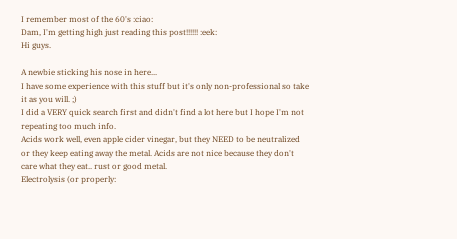I remember most of the 60's :ciao:
Dam, I'm getting high just reading this post!!!!!! :eek:
Hi guys.

A newbie sticking his nose in here...
I have some experience with this stuff but it's only non-professional so take it as you will. ;)
I did a VERY quick search first and didn't find a lot here but I hope I'm not repeating too much info.
Acids work well, even apple cider vinegar, but they NEED to be neutralized or they keep eating away the metal. Acids are not nice because they don't care what they eat.. rust or good metal.
Electrolysis (or properly: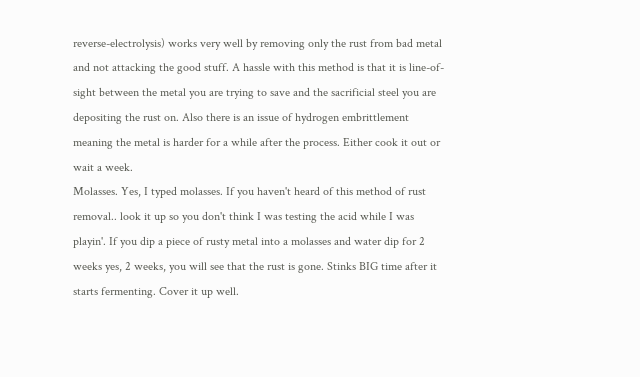reverse-electrolysis) works very well by removing only the rust from bad metal and not attacking the good stuff. A hassle with this method is that it is line-of-sight between the metal you are trying to save and the sacrificial steel you are depositing the rust on. Also there is an issue of hydrogen embrittlement meaning the metal is harder for a while after the process. Either cook it out or wait a week.
Molasses. Yes, I typed molasses. If you haven't heard of this method of rust removal.. look it up so you don't think I was testing the acid while I was playin'. If you dip a piece of rusty metal into a molasses and water dip for 2 weeks yes, 2 weeks, you will see that the rust is gone. Stinks BIG time after it starts fermenting. Cover it up well.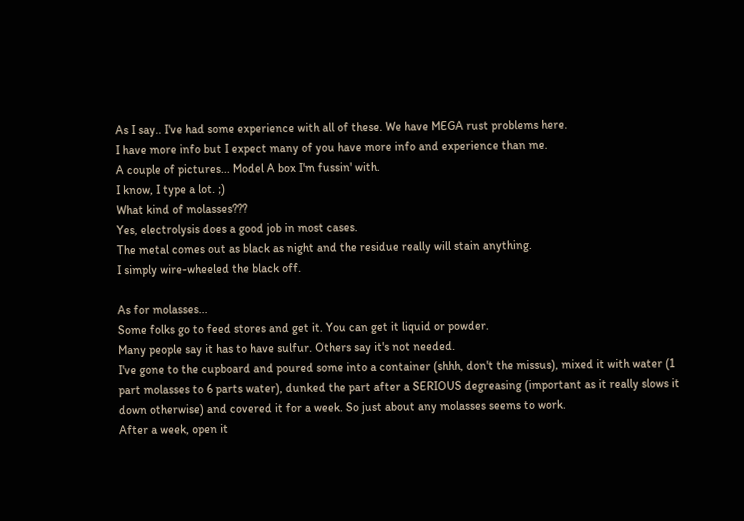As I say.. I've had some experience with all of these. We have MEGA rust problems here.
I have more info but I expect many of you have more info and experience than me.
A couple of pictures... Model A box I'm fussin' with.
I know, I type a lot. ;)
What kind of molasses???
Yes, electrolysis does a good job in most cases.
The metal comes out as black as night and the residue really will stain anything.
I simply wire-wheeled the black off.

As for molasses...
Some folks go to feed stores and get it. You can get it liquid or powder.
Many people say it has to have sulfur. Others say it's not needed.
I've gone to the cupboard and poured some into a container (shhh, don't the missus), mixed it with water (1 part molasses to 6 parts water), dunked the part after a SERIOUS degreasing (important as it really slows it down otherwise) and covered it for a week. So just about any molasses seems to work.
After a week, open it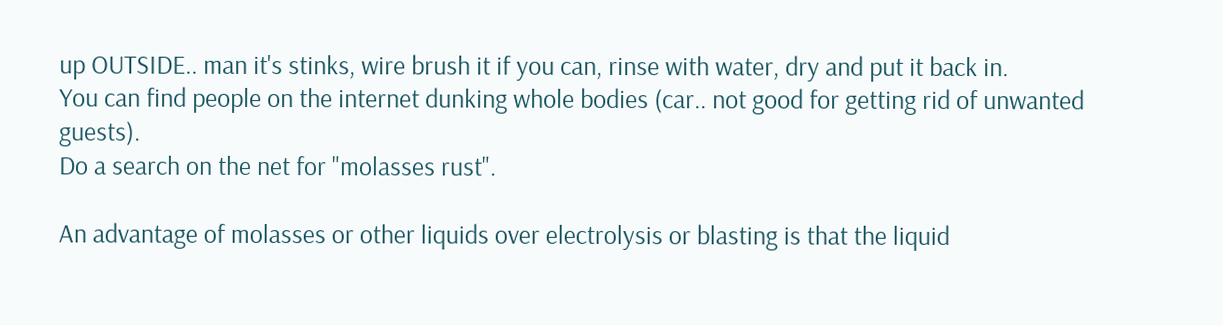up OUTSIDE.. man it's stinks, wire brush it if you can, rinse with water, dry and put it back in.
You can find people on the internet dunking whole bodies (car.. not good for getting rid of unwanted guests).
Do a search on the net for "molasses rust".

An advantage of molasses or other liquids over electrolysis or blasting is that the liquid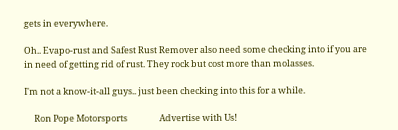gets in everywhere.

Oh.. Evapo-rust and Safest Rust Remover also need some checking into if you are in need of getting rid of rust. They rock but cost more than molasses.

I'm not a know-it-all guys.. just been checking into this for a while.

     Ron Pope Motorsports                Advertise with Us!